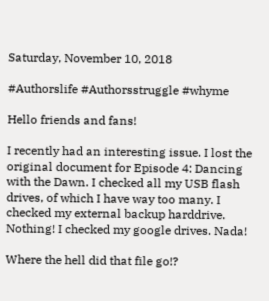Saturday, November 10, 2018

#Authorslife #Authorsstruggle #whyme

Hello friends and fans!

I recently had an interesting issue. I lost the original document for Episode 4: Dancing with the Dawn. I checked all my USB flash drives, of which I have way too many. I checked my external backup harddrive. Nothing! I checked my google drives. Nada!

Where the hell did that file go!?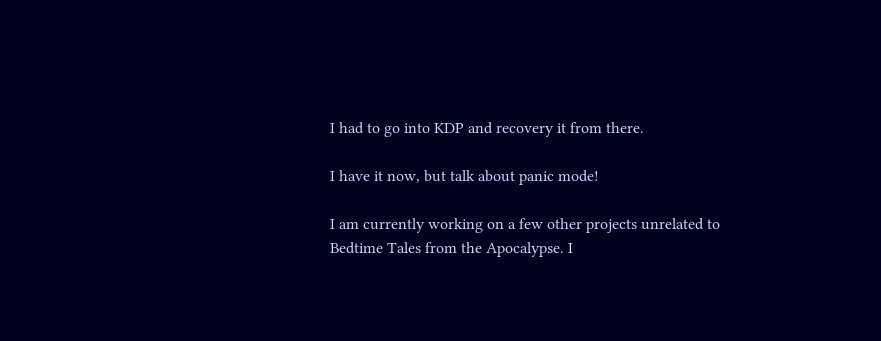I had to go into KDP and recovery it from there.

I have it now, but talk about panic mode!

I am currently working on a few other projects unrelated to Bedtime Tales from the Apocalypse. I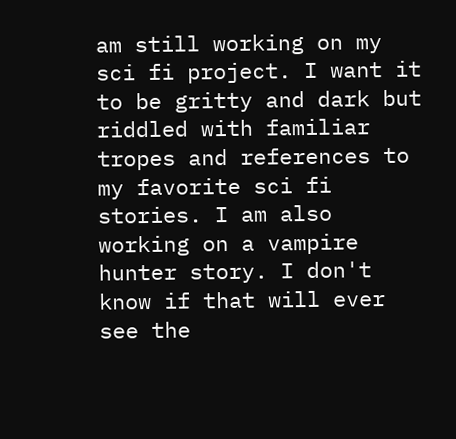am still working on my sci fi project. I want it to be gritty and dark but riddled with familiar tropes and references to my favorite sci fi stories. I am also working on a vampire hunter story. I don't know if that will ever see the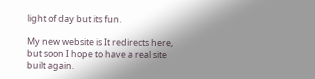light of day but its fun.

My new website is It redirects here, but soon I hope to have a real site built again.